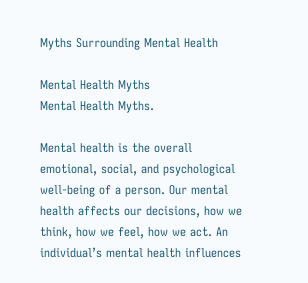Myths Surrounding Mental Health

Mental Health Myths
Mental Health Myths.

Mental health is the overall emotional, social, and psychological well-being of a person. Our mental health affects our decisions, how we think, how we feel, how we act. An individual’s mental health influences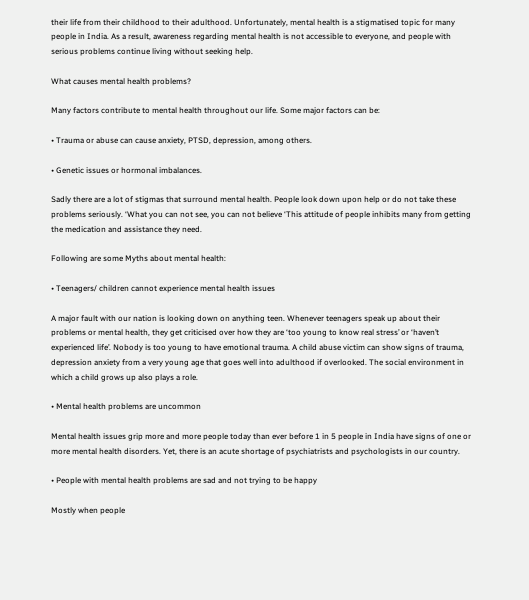their life from their childhood to their adulthood. Unfortunately, mental health is a stigmatised topic for many people in India. As a result, awareness regarding mental health is not accessible to everyone, and people with serious problems continue living without seeking help.

What causes mental health problems?

Many factors contribute to mental health throughout our life. Some major factors can be:

• Trauma or abuse can cause anxiety, PTSD, depression, among others.

• Genetic issues or hormonal imbalances.

Sadly there are a lot of stigmas that surround mental health. People look down upon help or do not take these problems seriously. ‘What you can not see, you can not believe ‘This attitude of people inhibits many from getting the medication and assistance they need.

Following are some Myths about mental health:

• Teenagers/ children cannot experience mental health issues

A major fault with our nation is looking down on anything teen. Whenever teenagers speak up about their problems or mental health, they get criticised over how they are ‘too young to know real stress’ or ‘haven’t experienced life’. Nobody is too young to have emotional trauma. A child abuse victim can show signs of trauma, depression anxiety from a very young age that goes well into adulthood if overlooked. The social environment in which a child grows up also plays a role.

• Mental health problems are uncommon

Mental health issues grip more and more people today than ever before 1 in 5 people in India have signs of one or more mental health disorders. Yet, there is an acute shortage of psychiatrists and psychologists in our country.

• People with mental health problems are sad and not trying to be happy

Mostly when people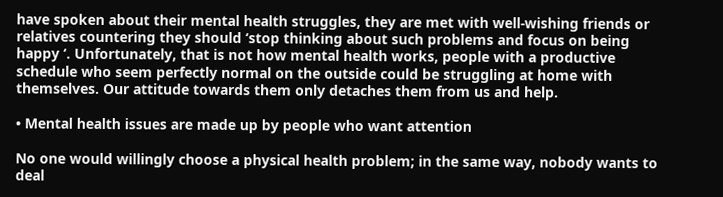have spoken about their mental health struggles, they are met with well-wishing friends or relatives countering they should ‘stop thinking about such problems and focus on being happy ‘. Unfortunately, that is not how mental health works, people with a productive schedule who seem perfectly normal on the outside could be struggling at home with themselves. Our attitude towards them only detaches them from us and help.

• Mental health issues are made up by people who want attention

No one would willingly choose a physical health problem; in the same way, nobody wants to deal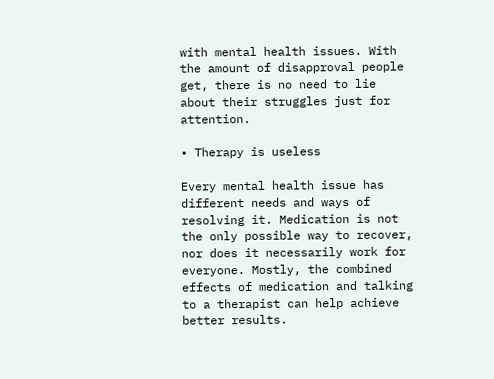with mental health issues. With the amount of disapproval people get, there is no need to lie about their struggles just for attention.

• Therapy is useless

Every mental health issue has different needs and ways of resolving it. Medication is not the only possible way to recover, nor does it necessarily work for everyone. Mostly, the combined effects of medication and talking to a therapist can help achieve better results.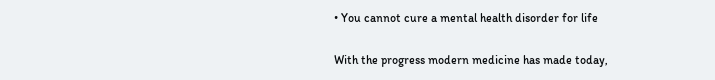• You cannot cure a mental health disorder for life

With the progress modern medicine has made today,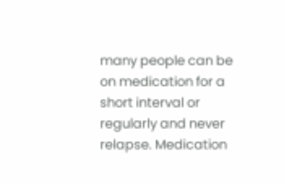many people can be on medication for a short interval or regularly and never relapse. Medication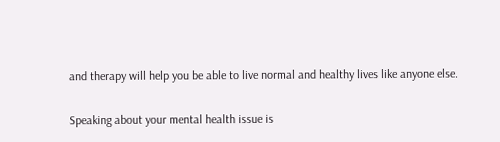and therapy will help you be able to live normal and healthy lives like anyone else.

Speaking about your mental health issue is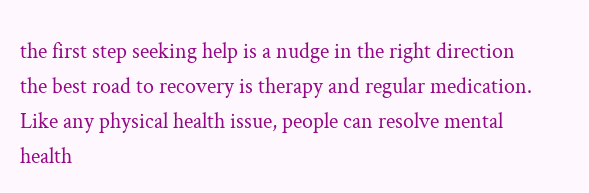the first step seeking help is a nudge in the right direction the best road to recovery is therapy and regular medication. Like any physical health issue, people can resolve mental health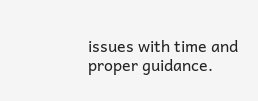issues with time and proper guidance.